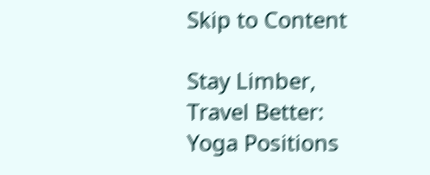Skip to Content

Stay Limber, Travel Better: Yoga Positions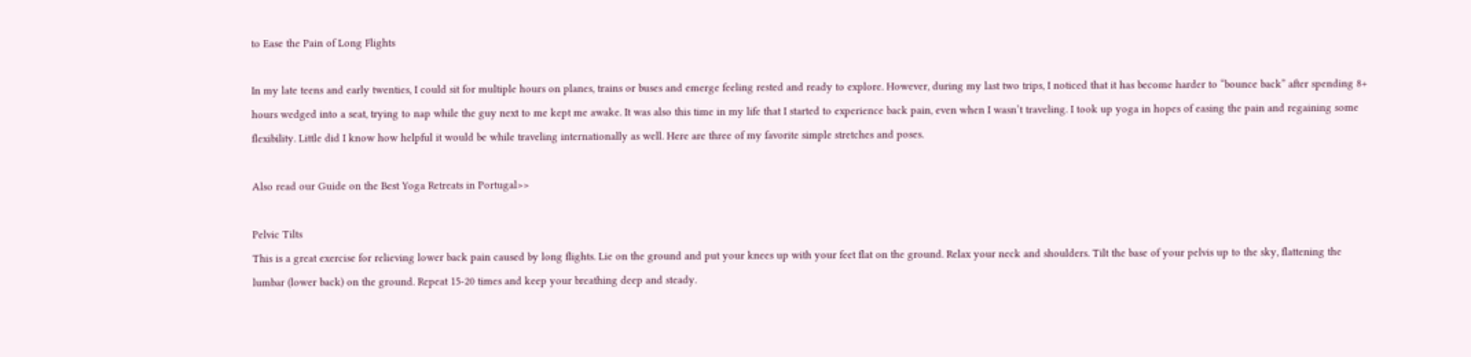to Ease the Pain of Long Flights

In my late teens and early twenties, I could sit for multiple hours on planes, trains or buses and emerge feeling rested and ready to explore. However, during my last two trips, I noticed that it has become harder to “bounce back” after spending 8+ hours wedged into a seat, trying to nap while the guy next to me kept me awake. It was also this time in my life that I started to experience back pain, even when I wasn’t traveling. I took up yoga in hopes of easing the pain and regaining some flexibility. Little did I know how helpful it would be while traveling internationally as well. Here are three of my favorite simple stretches and poses.

Also read our Guide on the Best Yoga Retreats in Portugal>>

Pelvic Tilts
This is a great exercise for relieving lower back pain caused by long flights. Lie on the ground and put your knees up with your feet flat on the ground. Relax your neck and shoulders. Tilt the base of your pelvis up to the sky, flattening the lumbar (lower back) on the ground. Repeat 15-20 times and keep your breathing deep and steady.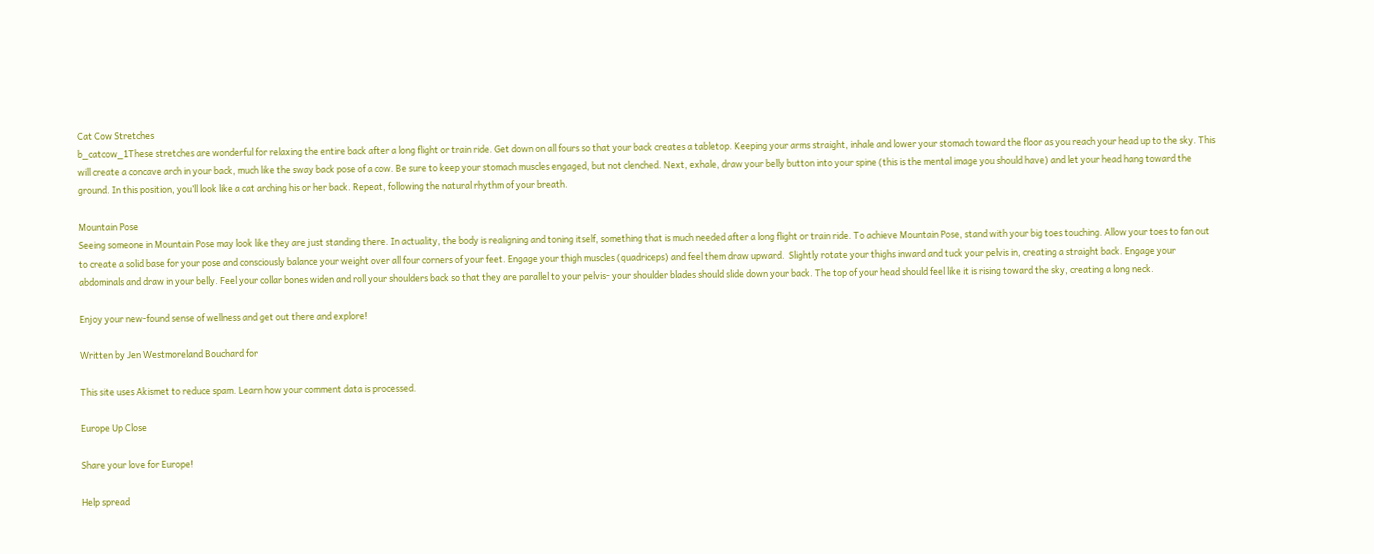Cat Cow Stretches
b_catcow_1These stretches are wonderful for relaxing the entire back after a long flight or train ride. Get down on all fours so that your back creates a tabletop. Keeping your arms straight, inhale and lower your stomach toward the floor as you reach your head up to the sky. This will create a concave arch in your back, much like the sway back pose of a cow. Be sure to keep your stomach muscles engaged, but not clenched. Next, exhale, draw your belly button into your spine (this is the mental image you should have) and let your head hang toward the ground. In this position, you’ll look like a cat arching his or her back. Repeat, following the natural rhythm of your breath.

Mountain Pose
Seeing someone in Mountain Pose may look like they are just standing there. In actuality, the body is realigning and toning itself, something that is much needed after a long flight or train ride. To achieve Mountain Pose, stand with your big toes touching. Allow your toes to fan out to create a solid base for your pose and consciously balance your weight over all four corners of your feet. Engage your thigh muscles (quadriceps) and feel them draw upward.  Slightly rotate your thighs inward and tuck your pelvis in, creating a straight back. Engage your abdominals and draw in your belly. Feel your collar bones widen and roll your shoulders back so that they are parallel to your pelvis- your shoulder blades should slide down your back. The top of your head should feel like it is rising toward the sky, creating a long neck.

Enjoy your new-found sense of wellness and get out there and explore!

Written by Jen Westmoreland Bouchard for

This site uses Akismet to reduce spam. Learn how your comment data is processed.

Europe Up Close

Share your love for Europe!

Help spread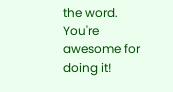the word. You're awesome for doing it!